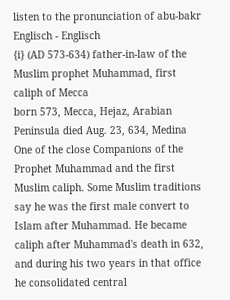listen to the pronunciation of abu-bakr
Englisch - Englisch
{i} (AD 573-634) father-in-law of the Muslim prophet Muhammad, first caliph of Mecca
born 573, Mecca, Hejaz, Arabian Peninsula died Aug. 23, 634, Medina One of the close Companions of the Prophet Muhammad and the first Muslim caliph. Some Muslim traditions say he was the first male convert to Islam after Muhammad. He became caliph after Muhammad's death in 632, and during his two years in that office he consolidated central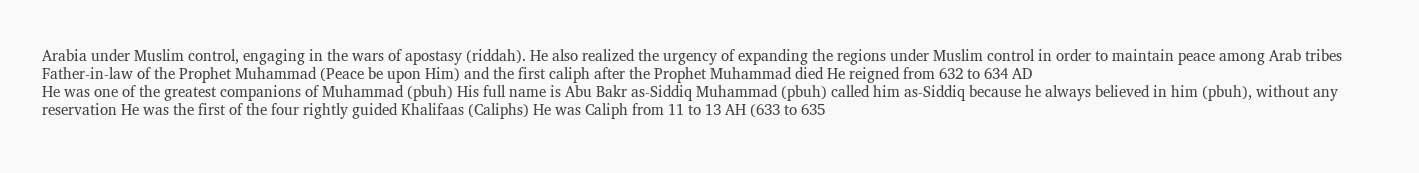Arabia under Muslim control, engaging in the wars of apostasy (riddah). He also realized the urgency of expanding the regions under Muslim control in order to maintain peace among Arab tribes
Father-in-law of the Prophet Muhammad (Peace be upon Him) and the first caliph after the Prophet Muhammad died He reigned from 632 to 634 AD
He was one of the greatest companions of Muhammad (pbuh) His full name is Abu Bakr as-Siddiq Muhammad (pbuh) called him as-Siddiq because he always believed in him (pbuh), without any reservation He was the first of the four rightly guided Khalifaas (Caliphs) He was Caliph from 11 to 13 AH (633 to 635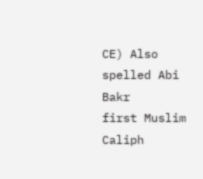CE) Also spelled Abi Bakr
first Muslim Caliph